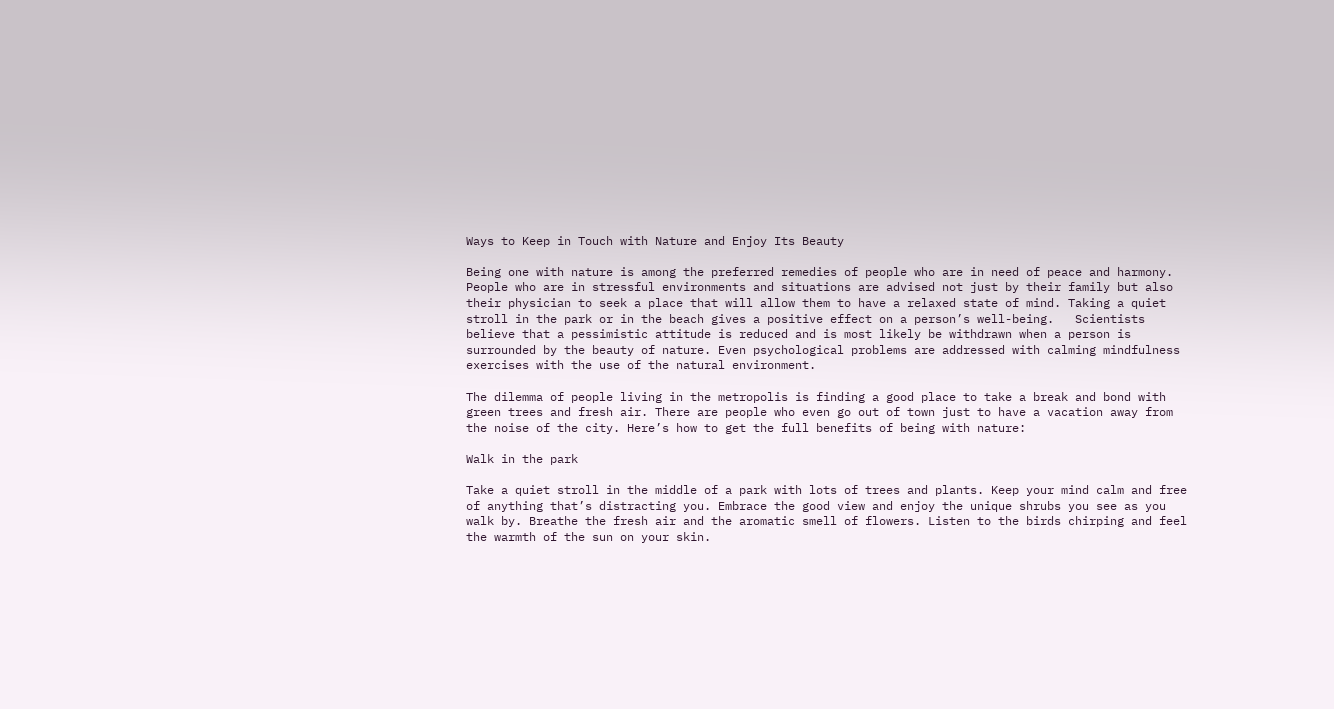Ways to Keep in Touch with Nature and Enjoy Its Beauty

Being one with nature is among the preferred remedies of people who are in need of peace and harmony. People who are in stressful environments and situations are advised not just by their family but also their physician to seek a place that will allow them to have a relaxed state of mind. Taking a quiet stroll in the park or in the beach gives a positive effect on a person’s well-being.   Scientists believe that a pessimistic attitude is reduced and is most likely be withdrawn when a person is surrounded by the beauty of nature. Even psychological problems are addressed with calming mindfulness exercises with the use of the natural environment.

The dilemma of people living in the metropolis is finding a good place to take a break and bond with green trees and fresh air. There are people who even go out of town just to have a vacation away from the noise of the city. Here’s how to get the full benefits of being with nature:

Walk in the park

Take a quiet stroll in the middle of a park with lots of trees and plants. Keep your mind calm and free of anything that’s distracting you. Embrace the good view and enjoy the unique shrubs you see as you walk by. Breathe the fresh air and the aromatic smell of flowers. Listen to the birds chirping and feel the warmth of the sun on your skin.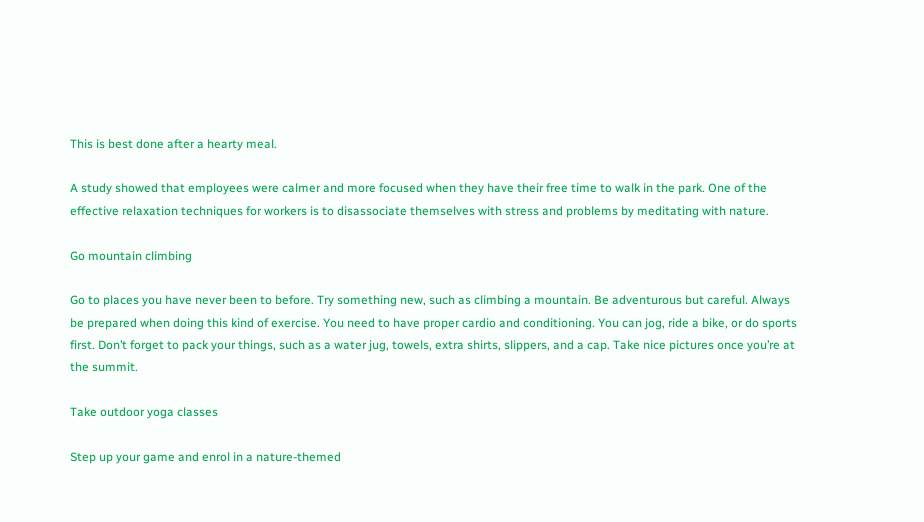This is best done after a hearty meal.

A study showed that employees were calmer and more focused when they have their free time to walk in the park. One of the effective relaxation techniques for workers is to disassociate themselves with stress and problems by meditating with nature.

Go mountain climbing

Go to places you have never been to before. Try something new, such as climbing a mountain. Be adventurous but careful. Always be prepared when doing this kind of exercise. You need to have proper cardio and conditioning. You can jog, ride a bike, or do sports first. Don’t forget to pack your things, such as a water jug, towels, extra shirts, slippers, and a cap. Take nice pictures once you’re at the summit.

Take outdoor yoga classes

Step up your game and enrol in a nature-themed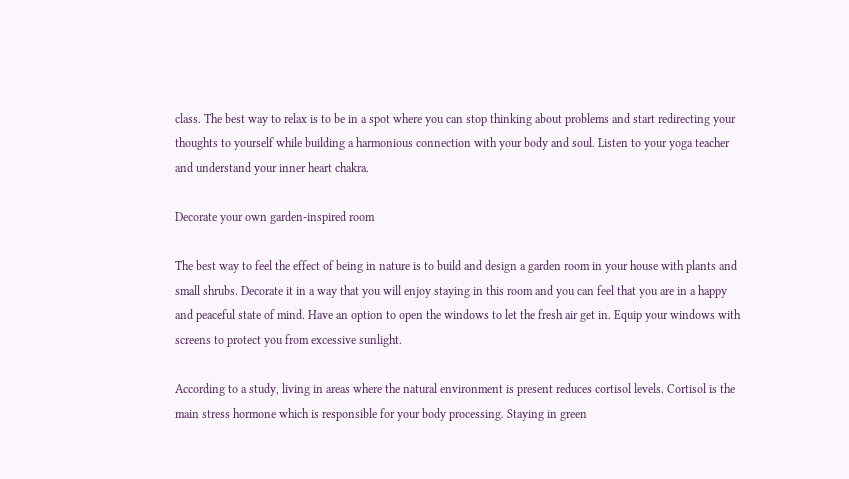class. The best way to relax is to be in a spot where you can stop thinking about problems and start redirecting your thoughts to yourself while building a harmonious connection with your body and soul. Listen to your yoga teacher and understand your inner heart chakra.

Decorate your own garden-inspired room

The best way to feel the effect of being in nature is to build and design a garden room in your house with plants and small shrubs. Decorate it in a way that you will enjoy staying in this room and you can feel that you are in a happy and peaceful state of mind. Have an option to open the windows to let the fresh air get in. Equip your windows with screens to protect you from excessive sunlight.

According to a study, living in areas where the natural environment is present reduces cortisol levels. Cortisol is the main stress hormone which is responsible for your body processing. Staying in green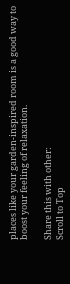places like your garden-inspired room is a good way to boost your feeling of relaxation.

Share this with other:
Scroll to Top